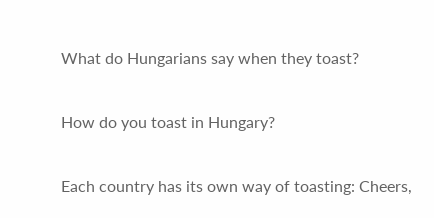What do Hungarians say when they toast?

How do you toast in Hungary?

Each country has its own way of toasting: Cheers,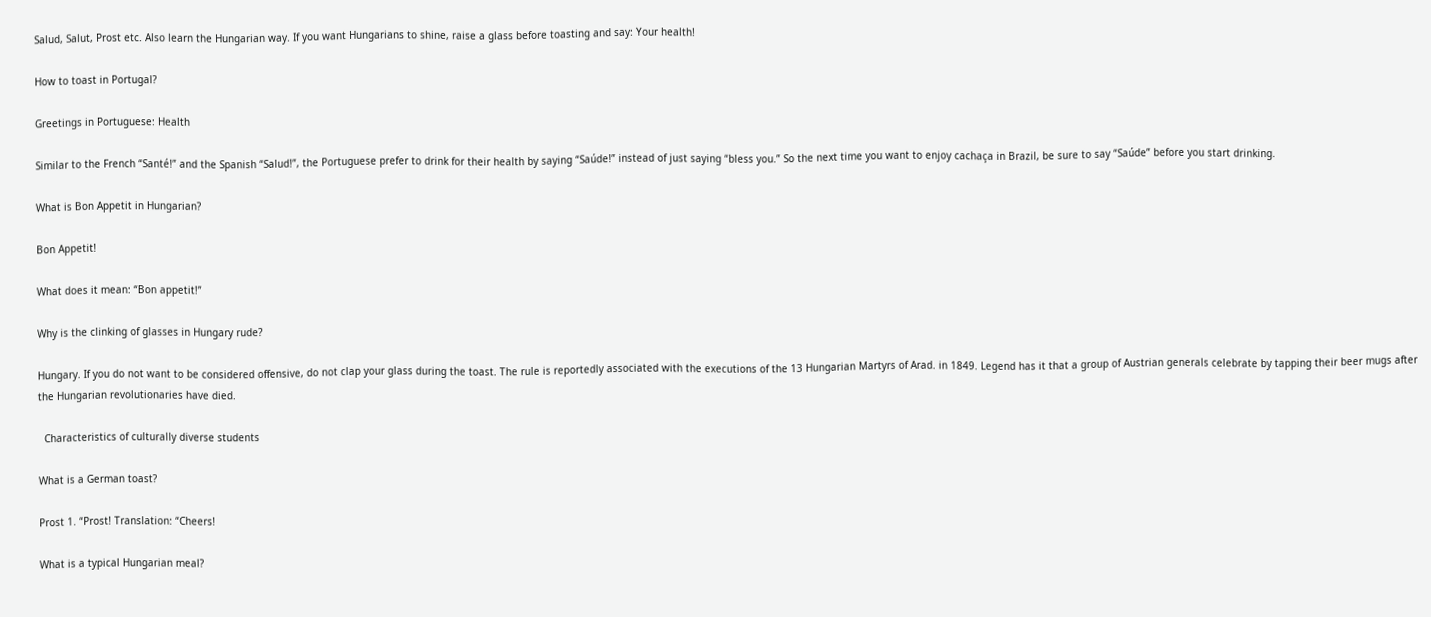Salud, Salut, Prost etc. Also learn the Hungarian way. If you want Hungarians to shine, raise a glass before toasting and say: Your health!

How to toast in Portugal?

Greetings in Portuguese: Health

Similar to the French “Santé!” and the Spanish “Salud!”, the Portuguese prefer to drink for their health by saying “Saúde!” instead of just saying “bless you.” So the next time you want to enjoy cachaça in Brazil, be sure to say “Saúde” before you start drinking.

What is Bon Appetit in Hungarian?

Bon Appetit!

What does it mean: “Bon appetit!”

Why is the clinking of glasses in Hungary rude?

Hungary. If you do not want to be considered offensive, do not clap your glass during the toast. The rule is reportedly associated with the executions of the 13 Hungarian Martyrs of Arad. in 1849. Legend has it that a group of Austrian generals celebrate by tapping their beer mugs after the Hungarian revolutionaries have died.

  Characteristics of culturally diverse students

What is a German toast?

Prost 1. “Prost! Translation: “Cheers!

What is a typical Hungarian meal?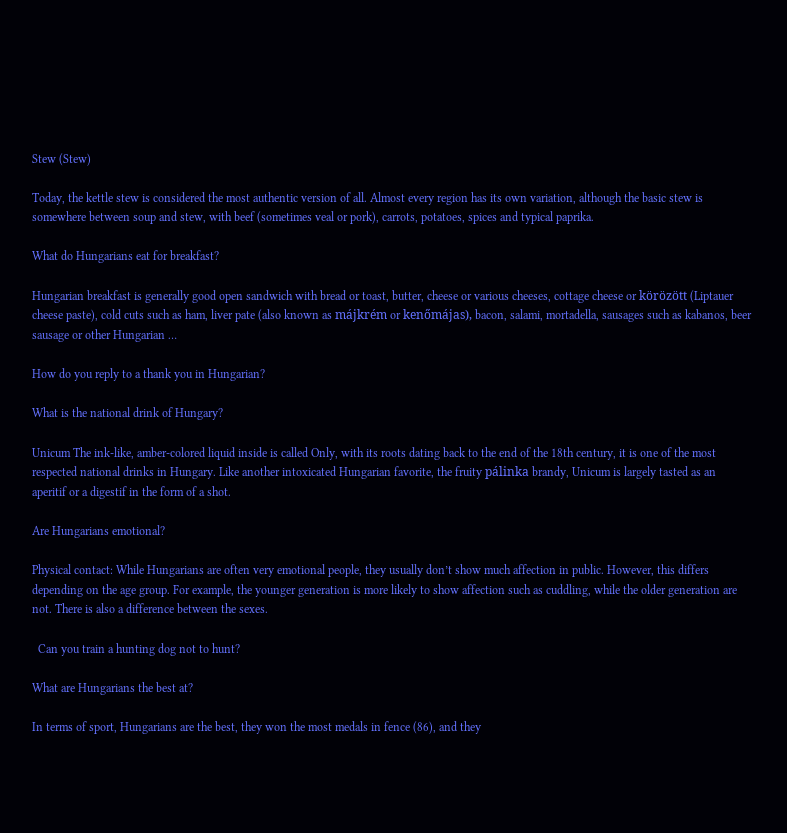Stew (Stew)

Today, the kettle stew is considered the most authentic version of all. Almost every region has its own variation, although the basic stew is somewhere between soup and stew, with beef (sometimes veal or pork), carrots, potatoes, spices and typical paprika.

What do Hungarians eat for breakfast?

Hungarian breakfast is generally good open sandwich with bread or toast, butter, cheese or various cheeses, cottage cheese or körözött (Liptauer cheese paste), cold cuts such as ham, liver pate (also known as májkrém or kenőmájas), bacon, salami, mortadella, sausages such as kabanos, beer sausage or other Hungarian …

How do you reply to a thank you in Hungarian?

What is the national drink of Hungary?

Unicum The ink-like, amber-colored liquid inside is called Only, with its roots dating back to the end of the 18th century, it is one of the most respected national drinks in Hungary. Like another intoxicated Hungarian favorite, the fruity pálinka brandy, Unicum is largely tasted as an aperitif or a digestif in the form of a shot.

Are Hungarians emotional?

Physical contact: While Hungarians are often very emotional people, they usually don’t show much affection in public. However, this differs depending on the age group. For example, the younger generation is more likely to show affection such as cuddling, while the older generation are not. There is also a difference between the sexes.

  Can you train a hunting dog not to hunt?

What are Hungarians the best at?

In terms of sport, Hungarians are the best, they won the most medals in fence (86), and they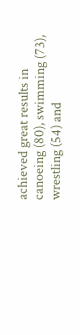achieved great results in canoeing (80), swimming (73), wrestling (54) and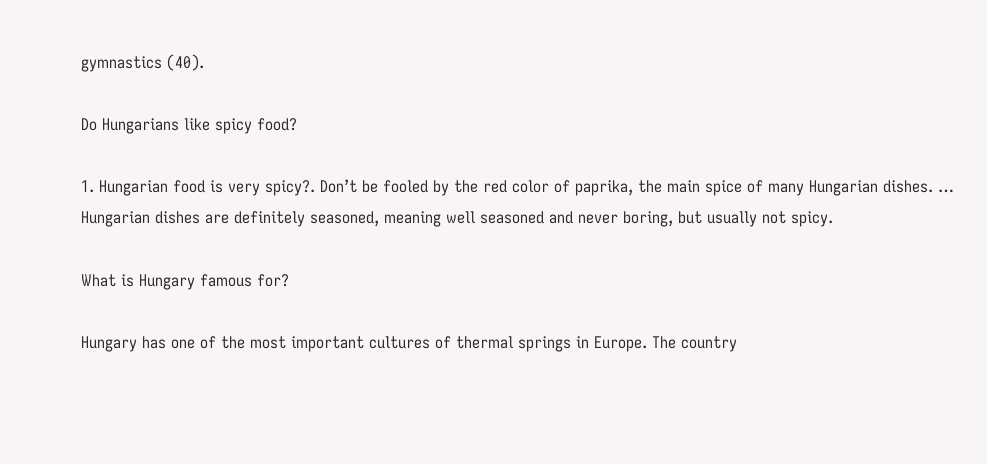gymnastics (40).

Do Hungarians like spicy food?

1. Hungarian food is very spicy?. Don’t be fooled by the red color of paprika, the main spice of many Hungarian dishes. … Hungarian dishes are definitely seasoned, meaning well seasoned and never boring, but usually not spicy.

What is Hungary famous for?

Hungary has one of the most important cultures of thermal springs in Europe. The country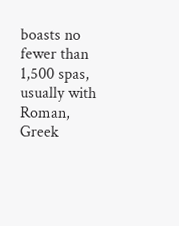boasts no fewer than 1,500 spas, usually with Roman, Greek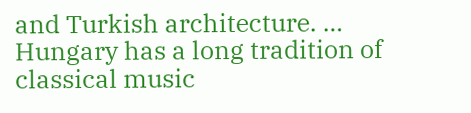and Turkish architecture. … Hungary has a long tradition of classical music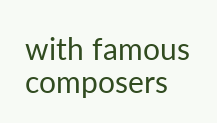with famous composers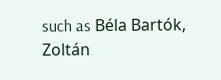such as Béla Bartók, Zoltán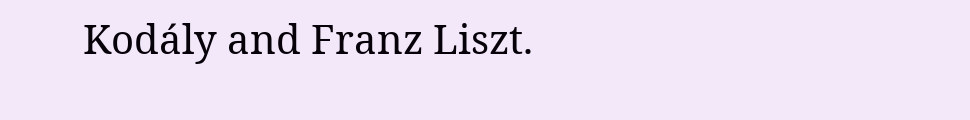Kodály and Franz Liszt.